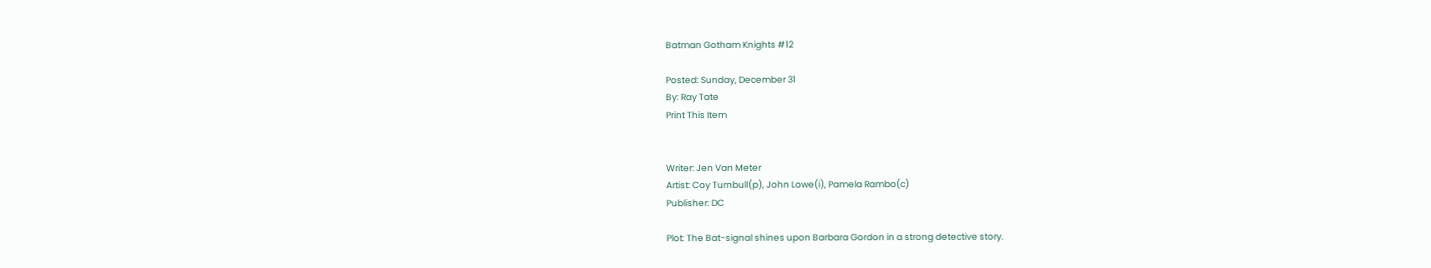Batman Gotham Knights #12

Posted: Sunday, December 31
By: Ray Tate
Print This Item


Writer: Jen Van Meter
Artist: Coy Turnbull(p), John Lowe(i), Pamela Rambo(c)
Publisher: DC

Plot: The Bat-signal shines upon Barbara Gordon in a strong detective story.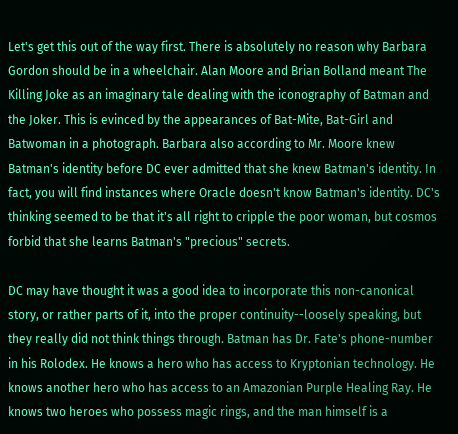Let's get this out of the way first. There is absolutely no reason why Barbara Gordon should be in a wheelchair. Alan Moore and Brian Bolland meant The Killing Joke as an imaginary tale dealing with the iconography of Batman and the Joker. This is evinced by the appearances of Bat-Mite, Bat-Girl and Batwoman in a photograph. Barbara also according to Mr. Moore knew Batman's identity before DC ever admitted that she knew Batman's identity. In fact, you will find instances where Oracle doesn't know Batman's identity. DC's thinking seemed to be that it's all right to cripple the poor woman, but cosmos forbid that she learns Batman's "precious" secrets.

DC may have thought it was a good idea to incorporate this non-canonical story, or rather parts of it, into the proper continuity--loosely speaking, but they really did not think things through. Batman has Dr. Fate's phone-number in his Rolodex. He knows a hero who has access to Kryptonian technology. He knows another hero who has access to an Amazonian Purple Healing Ray. He knows two heroes who possess magic rings, and the man himself is a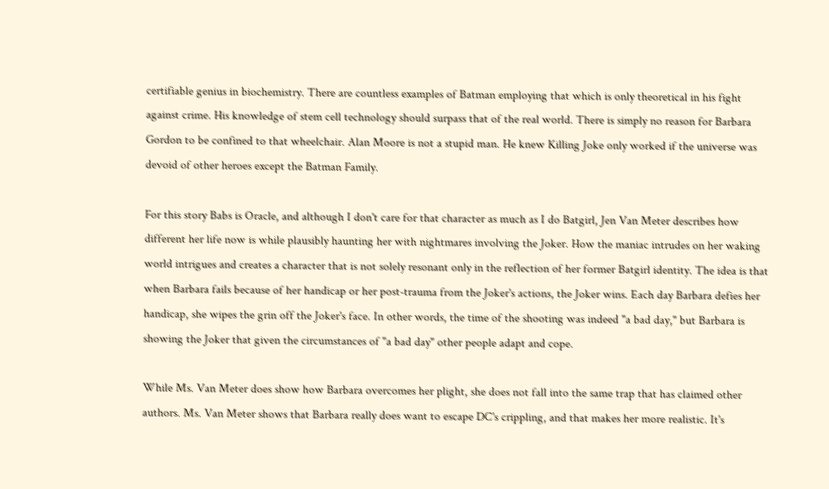certifiable genius in biochemistry. There are countless examples of Batman employing that which is only theoretical in his fight against crime. His knowledge of stem cell technology should surpass that of the real world. There is simply no reason for Barbara Gordon to be confined to that wheelchair. Alan Moore is not a stupid man. He knew Killing Joke only worked if the universe was devoid of other heroes except the Batman Family.

For this story Babs is Oracle, and although I don't care for that character as much as I do Batgirl, Jen Van Meter describes how different her life now is while plausibly haunting her with nightmares involving the Joker. How the maniac intrudes on her waking world intrigues and creates a character that is not solely resonant only in the reflection of her former Batgirl identity. The idea is that when Barbara fails because of her handicap or her post-trauma from the Joker's actions, the Joker wins. Each day Barbara defies her handicap, she wipes the grin off the Joker's face. In other words, the time of the shooting was indeed "a bad day," but Barbara is showing the Joker that given the circumstances of "a bad day" other people adapt and cope.

While Ms. Van Meter does show how Barbara overcomes her plight, she does not fall into the same trap that has claimed other authors. Ms. Van Meter shows that Barbara really does want to escape DC's crippling, and that makes her more realistic. It's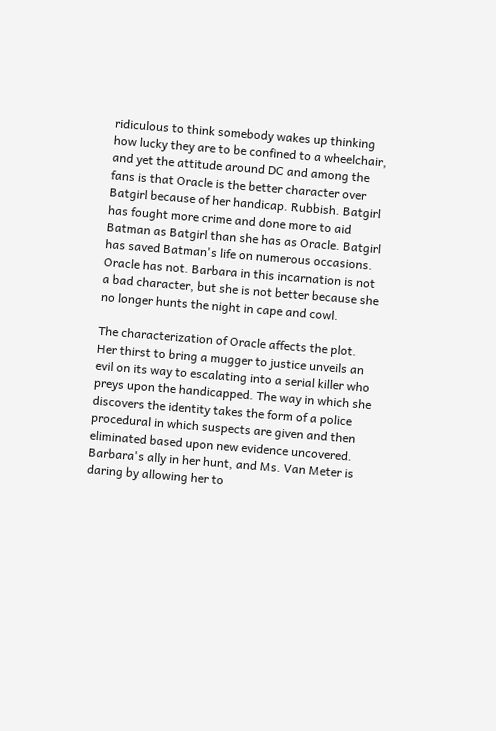ridiculous to think somebody wakes up thinking how lucky they are to be confined to a wheelchair, and yet the attitude around DC and among the fans is that Oracle is the better character over Batgirl because of her handicap. Rubbish. Batgirl has fought more crime and done more to aid Batman as Batgirl than she has as Oracle. Batgirl has saved Batman's life on numerous occasions. Oracle has not. Barbara in this incarnation is not a bad character, but she is not better because she no longer hunts the night in cape and cowl.

The characterization of Oracle affects the plot. Her thirst to bring a mugger to justice unveils an evil on its way to escalating into a serial killer who preys upon the handicapped. The way in which she discovers the identity takes the form of a police procedural in which suspects are given and then eliminated based upon new evidence uncovered. Barbara's ally in her hunt, and Ms. Van Meter is daring by allowing her to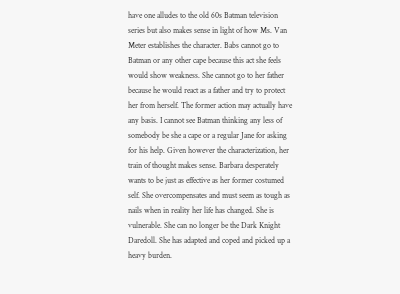have one alludes to the old 60s Batman television series but also makes sense in light of how Ms. Van Meter establishes the character. Babs cannot go to Batman or any other cape because this act she feels would show weakness. She cannot go to her father because he would react as a father and try to protect her from herself. The former action may actually have any basis. I cannot see Batman thinking any less of somebody be she a cape or a regular Jane for asking for his help. Given however the characterization, her train of thought makes sense. Barbara desperately wants to be just as effective as her former costumed self. She overcompensates and must seem as tough as nails when in reality her life has changed. She is vulnerable. She can no longer be the Dark Knight Daredoll. She has adapted and coped and picked up a heavy burden.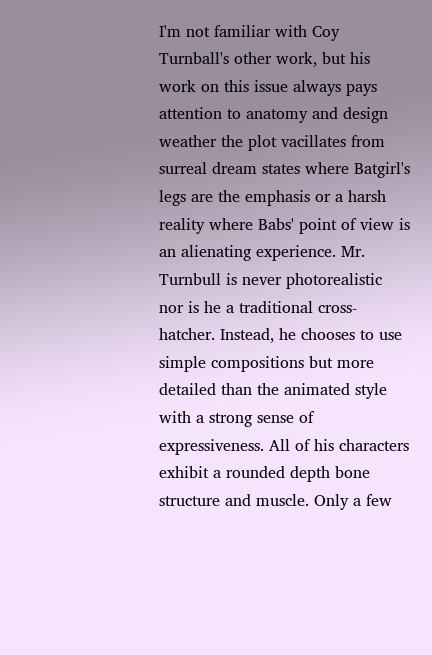I'm not familiar with Coy Turnball's other work, but his work on this issue always pays attention to anatomy and design weather the plot vacillates from surreal dream states where Batgirl's legs are the emphasis or a harsh reality where Babs' point of view is an alienating experience. Mr. Turnbull is never photorealistic nor is he a traditional cross-hatcher. Instead, he chooses to use simple compositions but more detailed than the animated style with a strong sense of expressiveness. All of his characters exhibit a rounded depth bone structure and muscle. Only a few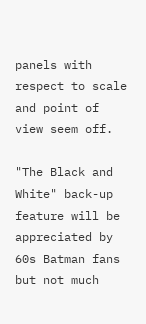panels with respect to scale and point of view seem off.

"The Black and White" back-up feature will be appreciated by 60s Batman fans but not much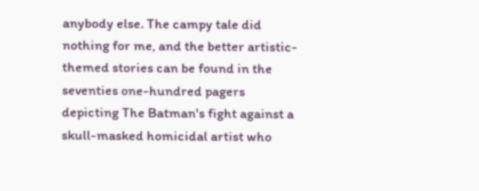anybody else. The campy tale did nothing for me, and the better artistic-themed stories can be found in the seventies one-hundred pagers depicting The Batman's fight against a skull-masked homicidal artist who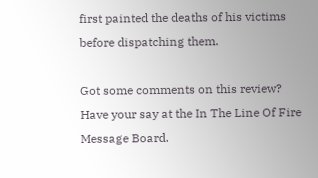first painted the deaths of his victims before dispatching them.

Got some comments on this review?
Have your say at the In The Line Of Fire Message Board.